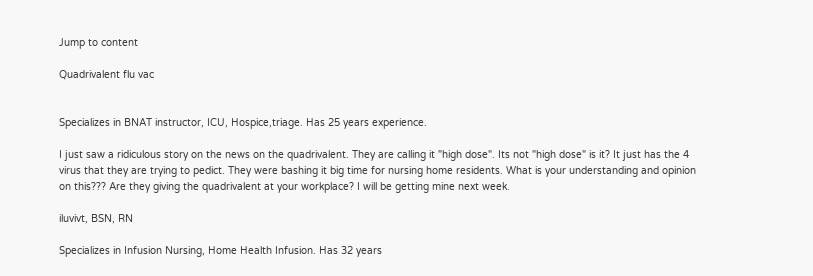Jump to content

Quadrivalent flu vac


Specializes in BNAT instructor, ICU, Hospice,triage. Has 25 years experience.

I just saw a ridiculous story on the news on the quadrivalent. They are calling it "high dose". Its not "high dose" is it? It just has the 4 virus that they are trying to pedict. They were bashing it big time for nursing home residents. What is your understanding and opinion on this??? Are they giving the quadrivalent at your workplace? I will be getting mine next week.

iluvivt, BSN, RN

Specializes in Infusion Nursing, Home Health Infusion. Has 32 years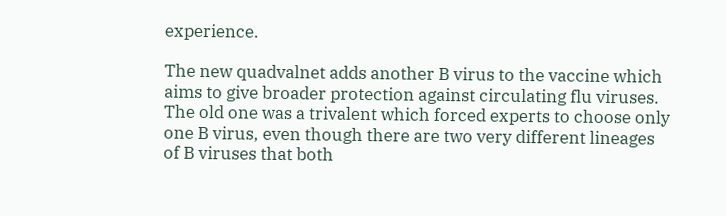experience.

The new quadvalnet adds another B virus to the vaccine which aims to give broader protection against circulating flu viruses. The old one was a trivalent which forced experts to choose only one B virus, even though there are two very different lineages of B viruses that both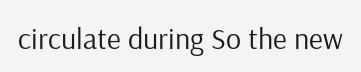circulate during So the new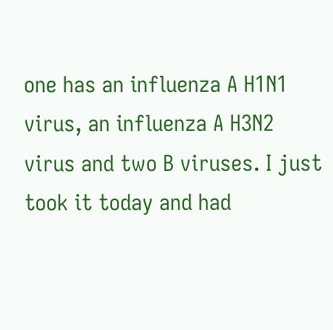one has an influenza A H1N1 virus, an influenza A H3N2 virus and two B viruses. I just took it today and had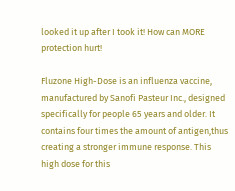looked it up after I took it! How can MORE protection hurt!

Fluzone High-Dose is an influenza vaccine, manufactured by Sanofi Pasteur Inc., designed specifically for people 65 years and older. It contains four times the amount of antigen,thus creating a stronger immune response. This high dose for this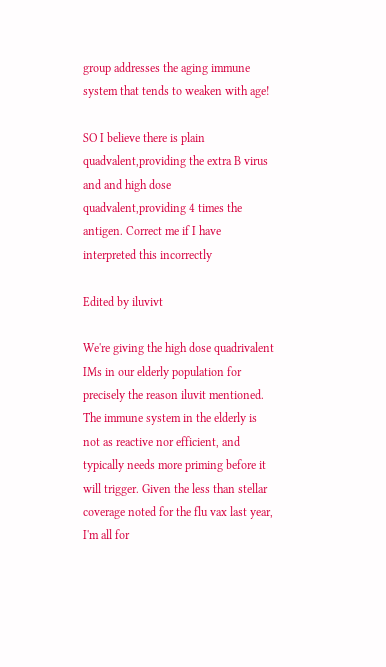group addresses the aging immune system that tends to weaken with age!

SO I believe there is plain quadvalent,providing the extra B virus and and high dose quadvalent,providing 4 times the antigen. Correct me if I have interpreted this incorrectly

Edited by iluvivt

We're giving the high dose quadrivalent IMs in our elderly population for precisely the reason iluvit mentioned. The immune system in the elderly is not as reactive nor efficient, and typically needs more priming before it will trigger. Given the less than stellar coverage noted for the flu vax last year, I'm all for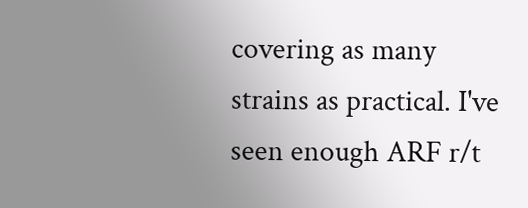covering as many strains as practical. I've seen enough ARF r/t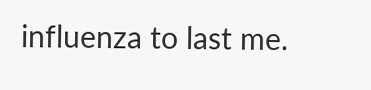influenza to last me.